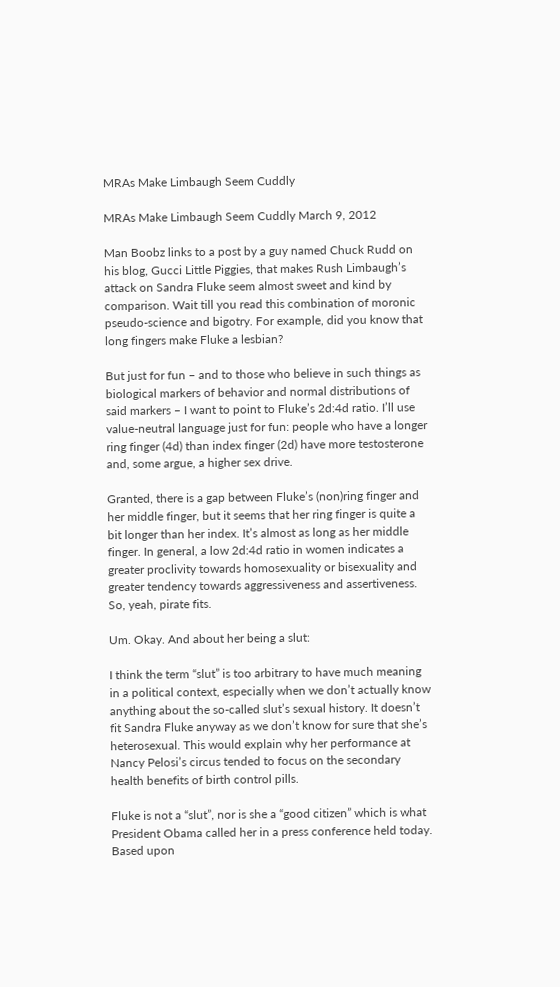MRAs Make Limbaugh Seem Cuddly

MRAs Make Limbaugh Seem Cuddly March 9, 2012

Man Boobz links to a post by a guy named Chuck Rudd on his blog, Gucci Little Piggies, that makes Rush Limbaugh’s attack on Sandra Fluke seem almost sweet and kind by comparison. Wait till you read this combination of moronic pseudo-science and bigotry. For example, did you know that long fingers make Fluke a lesbian?

But just for fun – and to those who believe in such things as biological markers of behavior and normal distributions of said markers – I want to point to Fluke’s 2d:4d ratio. I’ll use value-neutral language just for fun: people who have a longer ring finger (4d) than index finger (2d) have more testosterone and, some argue, a higher sex drive.

Granted, there is a gap between Fluke’s (non)ring finger and her middle finger, but it seems that her ring finger is quite a bit longer than her index. It’s almost as long as her middle finger. In general, a low 2d:4d ratio in women indicates a greater proclivity towards homosexuality or bisexuality and greater tendency towards aggressiveness and assertiveness. So, yeah, pirate fits.

Um. Okay. And about her being a slut:

I think the term “slut” is too arbitrary to have much meaning in a political context, especially when we don’t actually know anything about the so-called slut’s sexual history. It doesn’t fit Sandra Fluke anyway as we don’t know for sure that she’s heterosexual. This would explain why her performance at Nancy Pelosi’s circus tended to focus on the secondary health benefits of birth control pills.

Fluke is not a “slut”, nor is she a “good citizen” which is what President Obama called her in a press conference held today. Based upon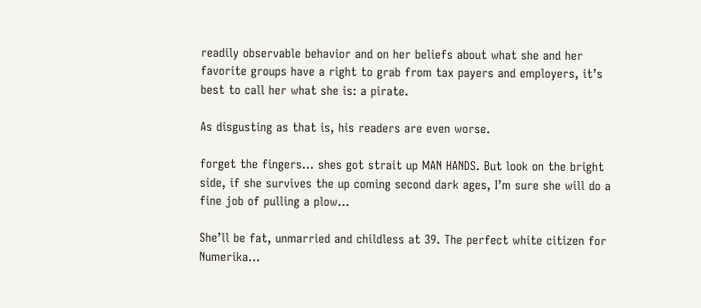readily observable behavior and on her beliefs about what she and her favorite groups have a right to grab from tax payers and employers, it’s best to call her what she is: a pirate.

As disgusting as that is, his readers are even worse.

forget the fingers… shes got strait up MAN HANDS. But look on the bright side, if she survives the up coming second dark ages, I’m sure she will do a fine job of pulling a plow…

She’ll be fat, unmarried and childless at 39. The perfect white citizen for Numerika…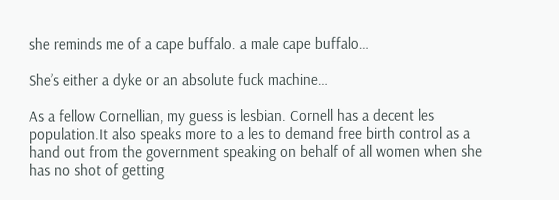she reminds me of a cape buffalo. a male cape buffalo…

She’s either a dyke or an absolute fuck machine…

As a fellow Cornellian, my guess is lesbian. Cornell has a decent les population.It also speaks more to a les to demand free birth control as a hand out from the government speaking on behalf of all women when she has no shot of getting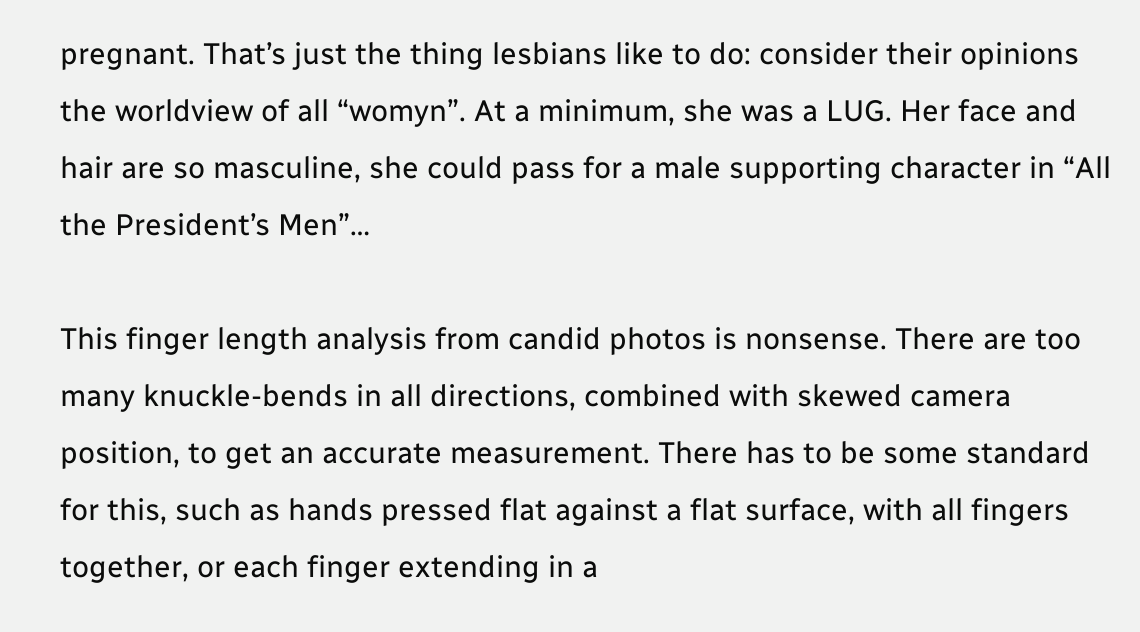pregnant. That’s just the thing lesbians like to do: consider their opinions the worldview of all “womyn”. At a minimum, she was a LUG. Her face and hair are so masculine, she could pass for a male supporting character in “All the President’s Men”…

This finger length analysis from candid photos is nonsense. There are too many knuckle-bends in all directions, combined with skewed camera position, to get an accurate measurement. There has to be some standard for this, such as hands pressed flat against a flat surface, with all fingers together, or each finger extending in a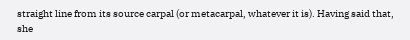straight line from its source carpal (or metacarpal, whatever it is). Having said that, she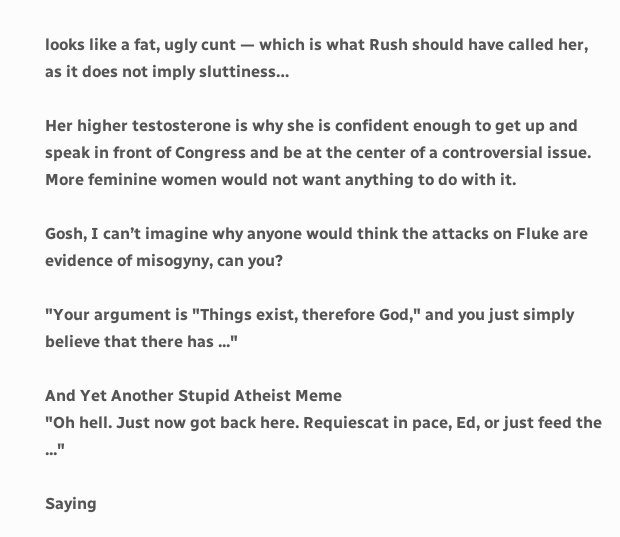looks like a fat, ugly cunt — which is what Rush should have called her, as it does not imply sluttiness…

Her higher testosterone is why she is confident enough to get up and speak in front of Congress and be at the center of a controversial issue. More feminine women would not want anything to do with it.

Gosh, I can’t imagine why anyone would think the attacks on Fluke are evidence of misogyny, can you?

"Your argument is "Things exist, therefore God," and you just simply believe that there has ..."

And Yet Another Stupid Atheist Meme
"Oh hell. Just now got back here. Requiescat in pace, Ed, or just feed the ..."

Saying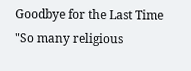Goodbye for the Last Time
"So many religious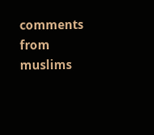comments from muslims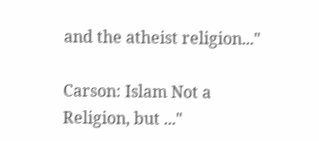and the atheist religion..."

Carson: Islam Not a Religion, but ..."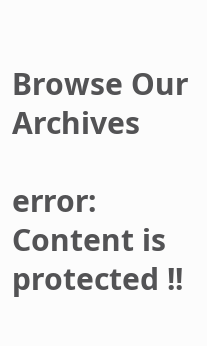Browse Our Archives

error: Content is protected !!